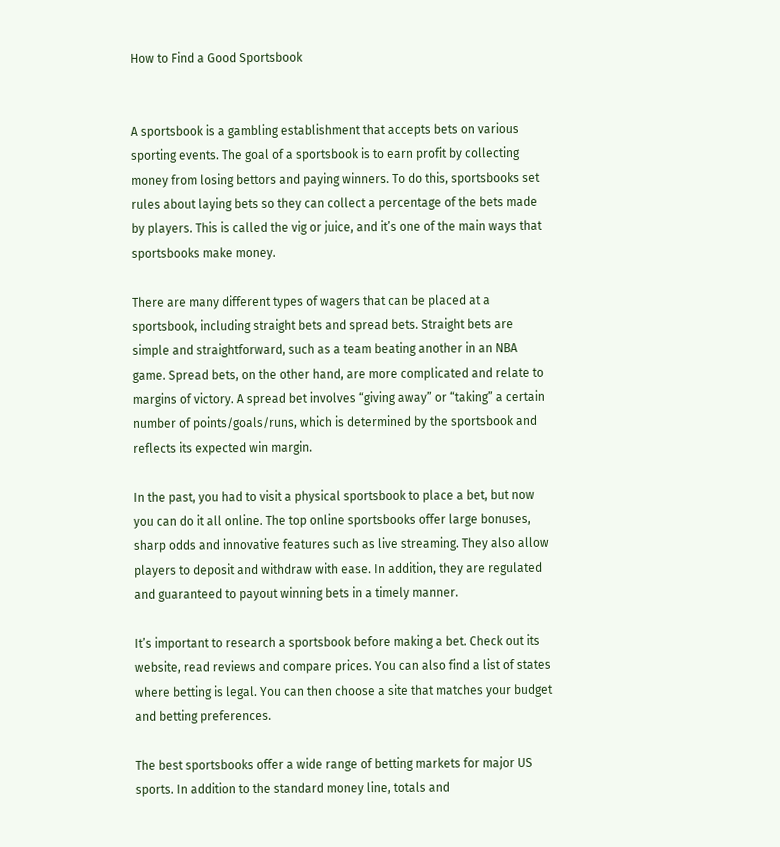How to Find a Good Sportsbook


A sportsbook is a gambling establishment that accepts bets on various sporting events. The goal of a sportsbook is to earn profit by collecting money from losing bettors and paying winners. To do this, sportsbooks set rules about laying bets so they can collect a percentage of the bets made by players. This is called the vig or juice, and it’s one of the main ways that sportsbooks make money.

There are many different types of wagers that can be placed at a sportsbook, including straight bets and spread bets. Straight bets are simple and straightforward, such as a team beating another in an NBA game. Spread bets, on the other hand, are more complicated and relate to margins of victory. A spread bet involves “giving away” or “taking” a certain number of points/goals/runs, which is determined by the sportsbook and reflects its expected win margin.

In the past, you had to visit a physical sportsbook to place a bet, but now you can do it all online. The top online sportsbooks offer large bonuses, sharp odds and innovative features such as live streaming. They also allow players to deposit and withdraw with ease. In addition, they are regulated and guaranteed to payout winning bets in a timely manner.

It’s important to research a sportsbook before making a bet. Check out its website, read reviews and compare prices. You can also find a list of states where betting is legal. You can then choose a site that matches your budget and betting preferences.

The best sportsbooks offer a wide range of betting markets for major US sports. In addition to the standard money line, totals and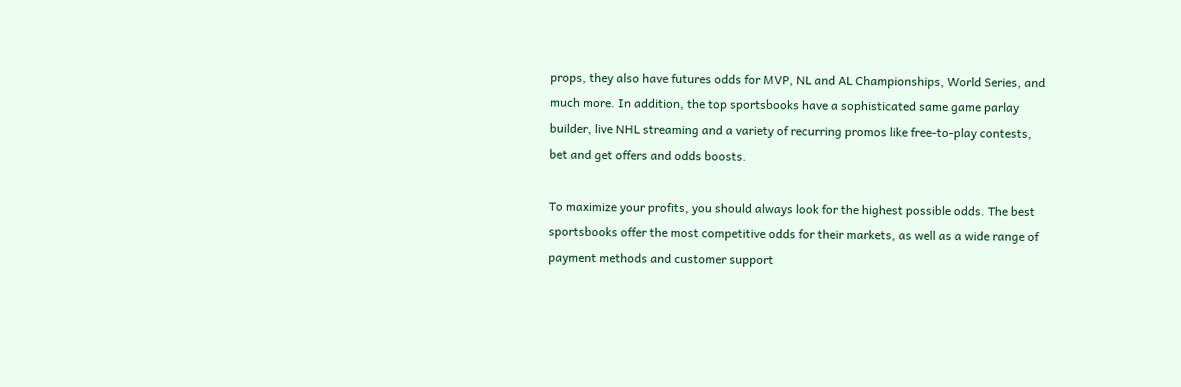props, they also have futures odds for MVP, NL and AL Championships, World Series, and much more. In addition, the top sportsbooks have a sophisticated same game parlay builder, live NHL streaming and a variety of recurring promos like free-to-play contests, bet and get offers and odds boosts.

To maximize your profits, you should always look for the highest possible odds. The best sportsbooks offer the most competitive odds for their markets, as well as a wide range of payment methods and customer support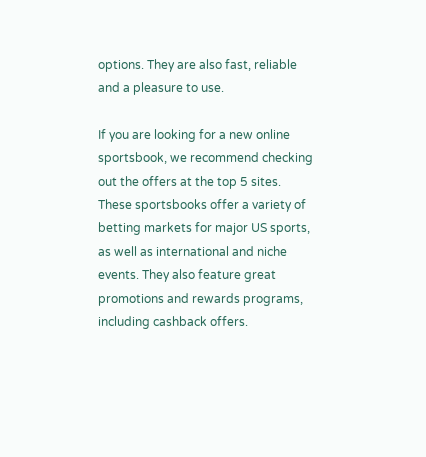options. They are also fast, reliable and a pleasure to use.

If you are looking for a new online sportsbook, we recommend checking out the offers at the top 5 sites. These sportsbooks offer a variety of betting markets for major US sports, as well as international and niche events. They also feature great promotions and rewards programs, including cashback offers.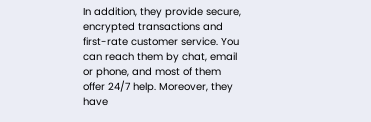In addition, they provide secure, encrypted transactions and first-rate customer service. You can reach them by chat, email or phone, and most of them offer 24/7 help. Moreover, they have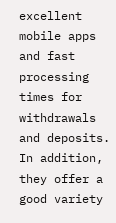excellent mobile apps and fast processing times for withdrawals and deposits. In addition, they offer a good variety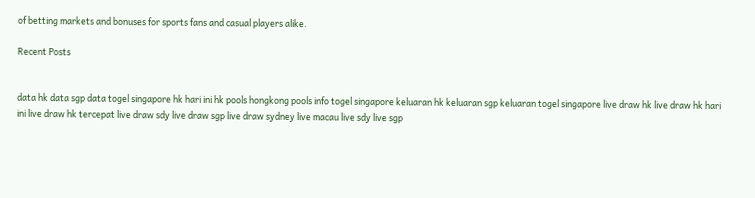of betting markets and bonuses for sports fans and casual players alike.

Recent Posts


data hk data sgp data togel singapore hk hari ini hk pools hongkong pools info togel singapore keluaran hk keluaran sgp keluaran togel singapore live draw hk live draw hk hari ini live draw hk tercepat live draw sdy live draw sgp live draw sydney live macau live sdy live sgp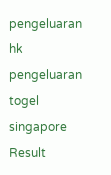pengeluaran hk pengeluaran togel singapore Result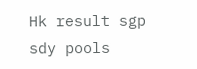Hk result sgp sdy pools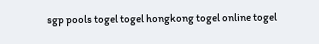sgp pools togel togel hongkong togel online togel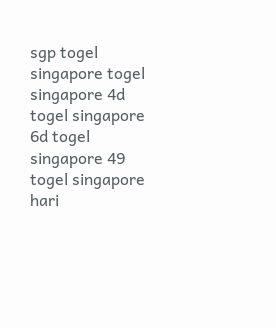sgp togel singapore togel singapore 4d togel singapore 6d togel singapore 49 togel singapore hari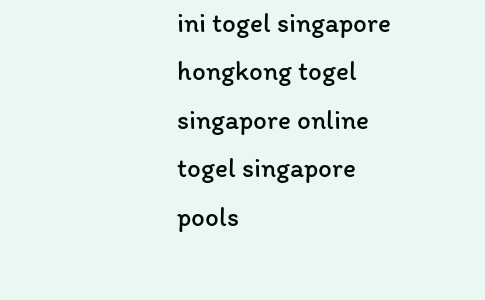ini togel singapore hongkong togel singapore online togel singapore pools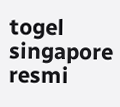togel singapore resmi